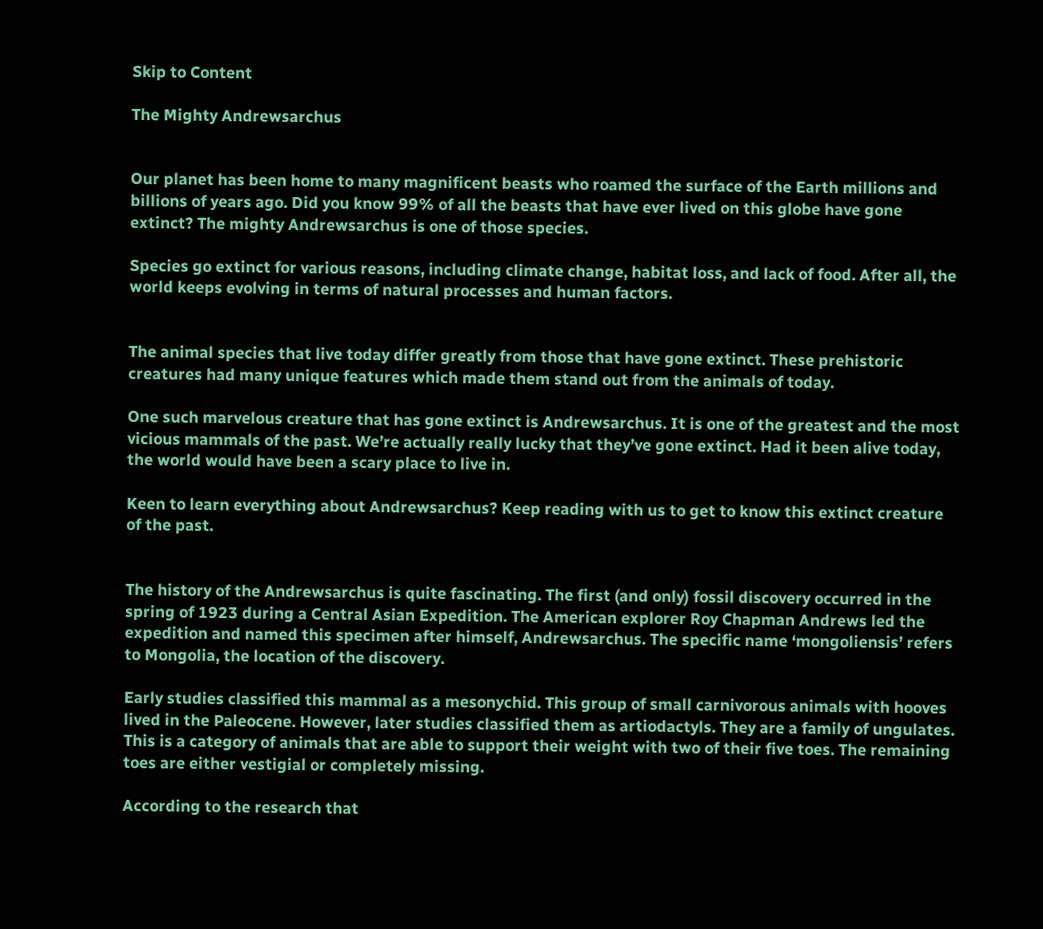Skip to Content

The Mighty Andrewsarchus


Our planet has been home to many magnificent beasts who roamed the surface of the Earth millions and billions of years ago. Did you know 99% of all the beasts that have ever lived on this globe have gone extinct? The mighty Andrewsarchus is one of those species.

Species go extinct for various reasons, including climate change, habitat loss, and lack of food. After all, the world keeps evolving in terms of natural processes and human factors.


The animal species that live today differ greatly from those that have gone extinct. These prehistoric creatures had many unique features which made them stand out from the animals of today.

One such marvelous creature that has gone extinct is Andrewsarchus. It is one of the greatest and the most vicious mammals of the past. We’re actually really lucky that they’ve gone extinct. Had it been alive today, the world would have been a scary place to live in.

Keen to learn everything about Andrewsarchus? Keep reading with us to get to know this extinct creature of the past.


The history of the Andrewsarchus is quite fascinating. The first (and only) fossil discovery occurred in the spring of 1923 during a Central Asian Expedition. The American explorer Roy Chapman Andrews led the expedition and named this specimen after himself, Andrewsarchus. The specific name ‘mongoliensis’ refers to Mongolia, the location of the discovery.

Early studies classified this mammal as a mesonychid. This group of small carnivorous animals with hooves lived in the Paleocene. However, later studies classified them as artiodactyls. They are a family of ungulates. This is a category of animals that are able to support their weight with two of their five toes. The remaining toes are either vestigial or completely missing.

According to the research that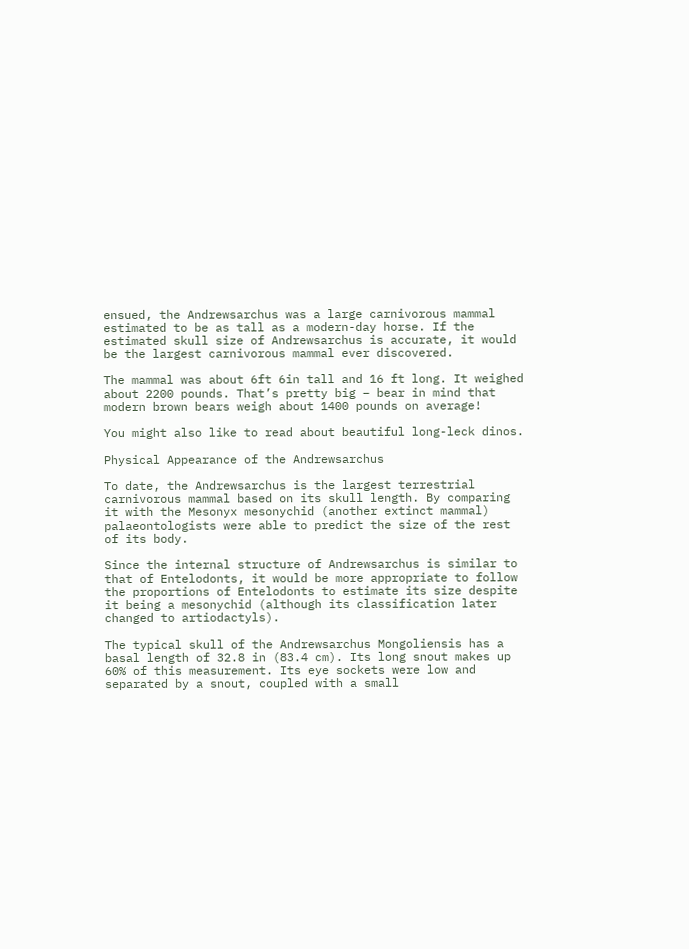ensued, the Andrewsarchus was a large carnivorous mammal estimated to be as tall as a modern-day horse. If the estimated skull size of Andrewsarchus is accurate, it would be the largest carnivorous mammal ever discovered.

The mammal was about 6ft 6in tall and 16 ft long. It weighed about 2200 pounds. That’s pretty big – bear in mind that modern brown bears weigh about 1400 pounds on average!

You might also like to read about beautiful long-leck dinos.

Physical Appearance of the Andrewsarchus

To date, the Andrewsarchus is the largest terrestrial carnivorous mammal based on its skull length. By comparing it with the Mesonyx mesonychid (another extinct mammal) palaeontologists were able to predict the size of the rest of its body.

Since the internal structure of Andrewsarchus is similar to that of Entelodonts, it would be more appropriate to follow the proportions of Entelodonts to estimate its size despite it being a mesonychid (although its classification later changed to artiodactyls).

The typical skull of the Andrewsarchus Mongoliensis has a basal length of 32.8 in (83.4 cm). Its long snout makes up 60% of this measurement. Its eye sockets were low and separated by a snout, coupled with a small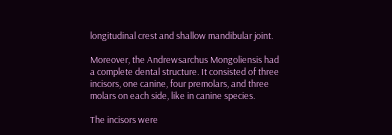longitudinal crest and shallow mandibular joint.

Moreover, the Andrewsarchus Mongoliensis had a complete dental structure. It consisted of three incisors, one canine, four premolars, and three molars on each side, like in canine species.

The incisors were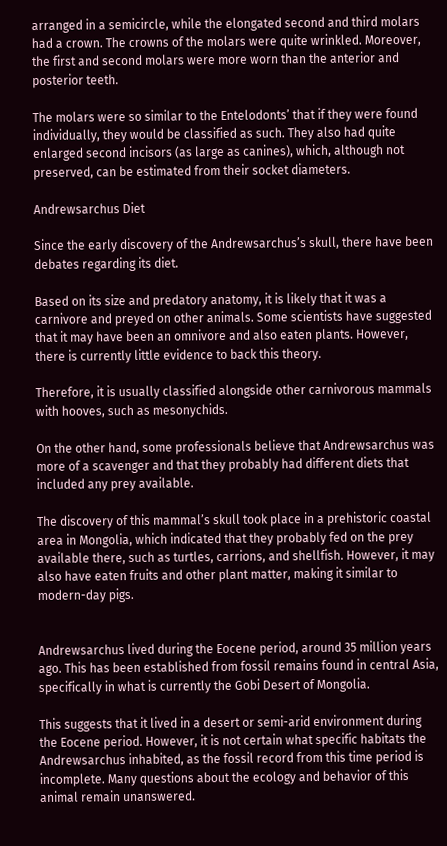arranged in a semicircle, while the elongated second and third molars had a crown. The crowns of the molars were quite wrinkled. Moreover, the first and second molars were more worn than the anterior and posterior teeth.

The molars were so similar to the Entelodonts’ that if they were found individually, they would be classified as such. They also had quite enlarged second incisors (as large as canines), which, although not preserved, can be estimated from their socket diameters.

Andrewsarchus Diet

Since the early discovery of the Andrewsarchus’s skull, there have been debates regarding its diet.

Based on its size and predatory anatomy, it is likely that it was a carnivore and preyed on other animals. Some scientists have suggested that it may have been an omnivore and also eaten plants. However, there is currently little evidence to back this theory.

Therefore, it is usually classified alongside other carnivorous mammals with hooves, such as mesonychids.

On the other hand, some professionals believe that Andrewsarchus was more of a scavenger and that they probably had different diets that included any prey available.

The discovery of this mammal’s skull took place in a prehistoric coastal area in Mongolia, which indicated that they probably fed on the prey available there, such as turtles, carrions, and shellfish. However, it may also have eaten fruits and other plant matter, making it similar to modern-day pigs.


Andrewsarchus lived during the Eocene period, around 35 million years ago. This has been established from fossil remains found in central Asia, specifically in what is currently the Gobi Desert of Mongolia.

This suggests that it lived in a desert or semi-arid environment during the Eocene period. However, it is not certain what specific habitats the Andrewsarchus inhabited, as the fossil record from this time period is incomplete. Many questions about the ecology and behavior of this animal remain unanswered.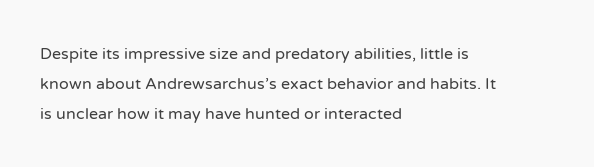Despite its impressive size and predatory abilities, little is known about Andrewsarchus’s exact behavior and habits. It is unclear how it may have hunted or interacted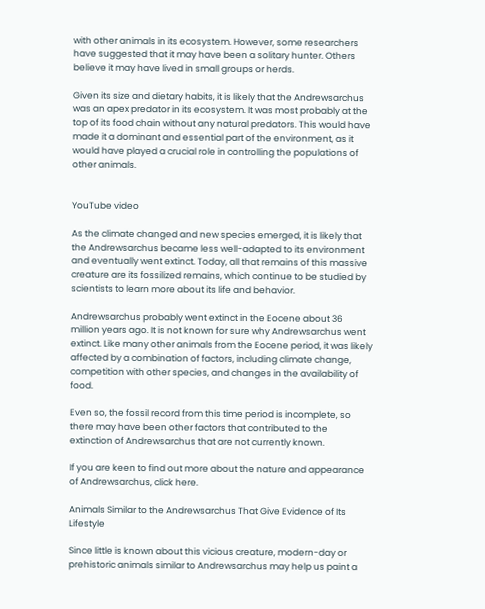with other animals in its ecosystem. However, some researchers have suggested that it may have been a solitary hunter. Others believe it may have lived in small groups or herds.

Given its size and dietary habits, it is likely that the Andrewsarchus was an apex predator in its ecosystem. It was most probably at the top of its food chain without any natural predators. This would have made it a dominant and essential part of the environment, as it would have played a crucial role in controlling the populations of other animals.


YouTube video

As the climate changed and new species emerged, it is likely that the Andrewsarchus became less well-adapted to its environment and eventually went extinct. Today, all that remains of this massive creature are its fossilized remains, which continue to be studied by scientists to learn more about its life and behavior.

Andrewsarchus probably went extinct in the Eocene about 36 million years ago. It is not known for sure why Andrewsarchus went extinct. Like many other animals from the Eocene period, it was likely affected by a combination of factors, including climate change, competition with other species, and changes in the availability of food.

Even so, the fossil record from this time period is incomplete, so there may have been other factors that contributed to the extinction of Andrewsarchus that are not currently known.

If you are keen to find out more about the nature and appearance of Andrewsarchus, click here.

Animals Similar to the Andrewsarchus That Give Evidence of Its Lifestyle

Since little is known about this vicious creature, modern-day or prehistoric animals similar to Andrewsarchus may help us paint a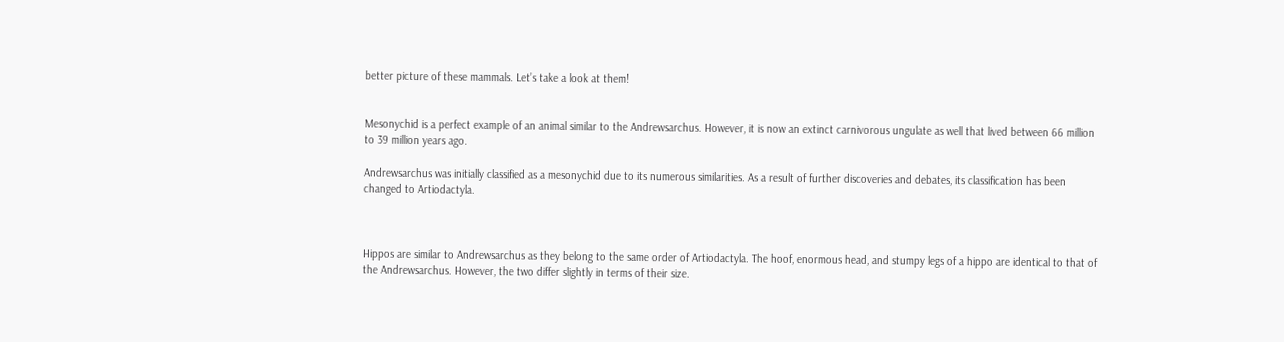better picture of these mammals. Let’s take a look at them!


Mesonychid is a perfect example of an animal similar to the Andrewsarchus. However, it is now an extinct carnivorous ungulate as well that lived between 66 million to 39 million years ago.

Andrewsarchus was initially classified as a mesonychid due to its numerous similarities. As a result of further discoveries and debates, its classification has been changed to Artiodactyla.



Hippos are similar to Andrewsarchus as they belong to the same order of Artiodactyla. The hoof, enormous head, and stumpy legs of a hippo are identical to that of the Andrewsarchus. However, the two differ slightly in terms of their size.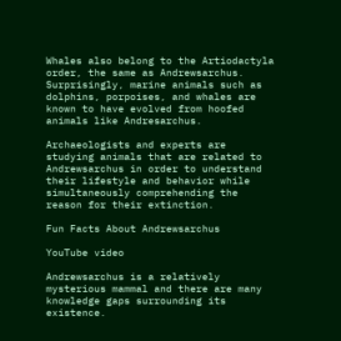Whales also belong to the Artiodactyla order, the same as Andrewsarchus. Surprisingly, marine animals such as dolphins, porpoises, and whales are known to have evolved from hoofed animals like Andresarchus.

Archaeologists and experts are studying animals that are related to Andrewsarchus in order to understand their lifestyle and behavior while simultaneously comprehending the reason for their extinction.

Fun Facts About Andrewsarchus

YouTube video

Andrewsarchus is a relatively mysterious mammal and there are many knowledge gaps surrounding its existence.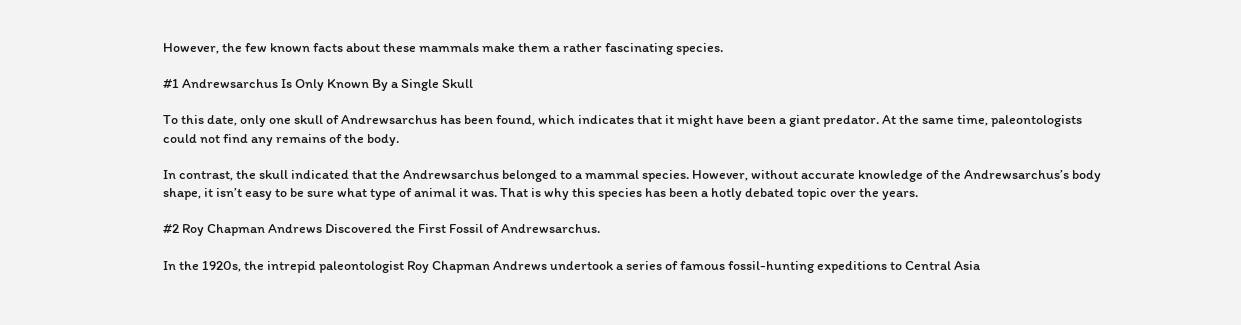However, the few known facts about these mammals make them a rather fascinating species.

#1 Andrewsarchus Is Only Known By a Single Skull

To this date, only one skull of Andrewsarchus has been found, which indicates that it might have been a giant predator. At the same time, paleontologists could not find any remains of the body.

In contrast, the skull indicated that the Andrewsarchus belonged to a mammal species. However, without accurate knowledge of the Andrewsarchus’s body shape, it isn’t easy to be sure what type of animal it was. That is why this species has been a hotly debated topic over the years.

#2 Roy Chapman Andrews Discovered the First Fossil of Andrewsarchus.

In the 1920s, the intrepid paleontologist Roy Chapman Andrews undertook a series of famous fossil-hunting expeditions to Central Asia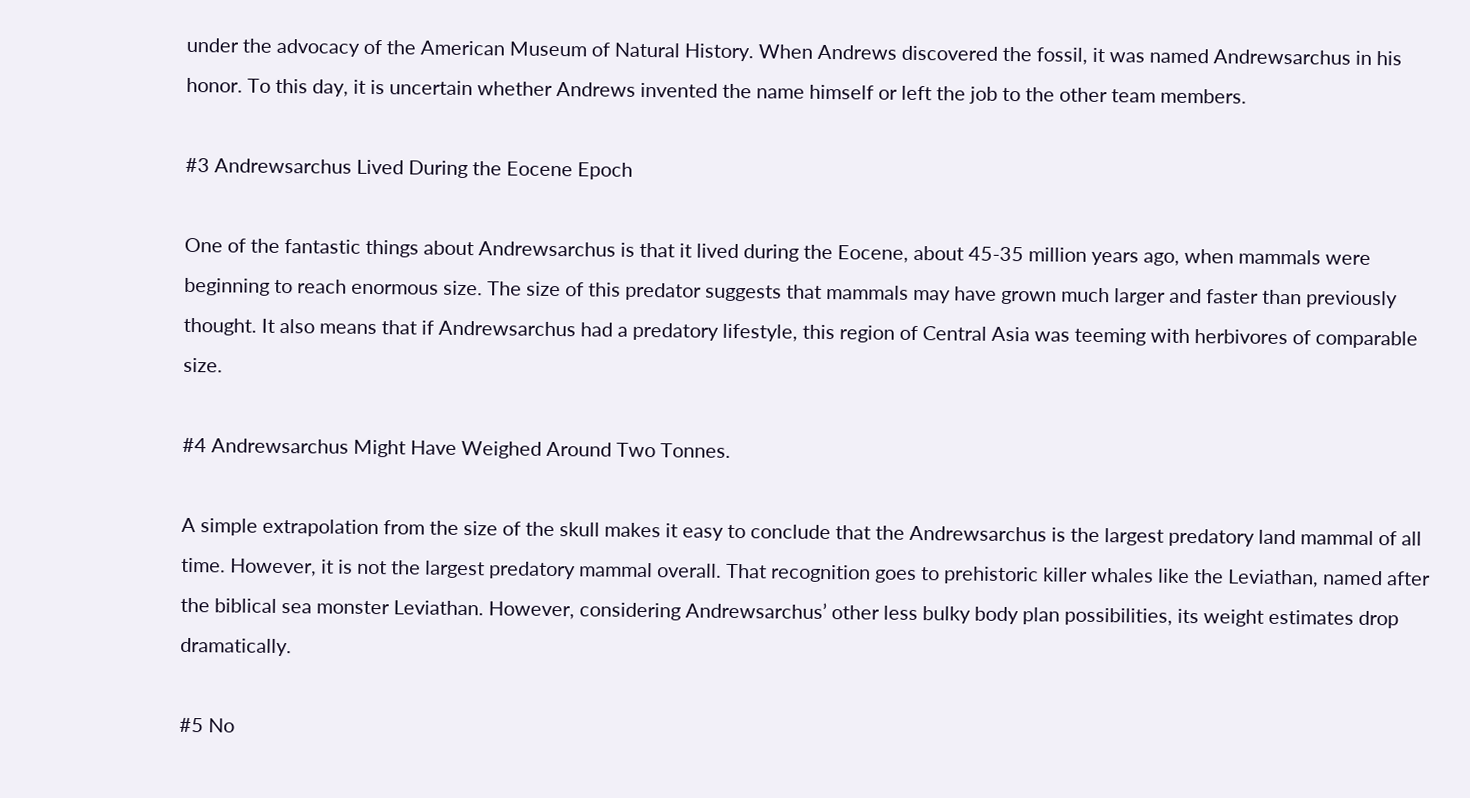under the advocacy of the American Museum of Natural History. When Andrews discovered the fossil, it was named Andrewsarchus in his honor. To this day, it is uncertain whether Andrews invented the name himself or left the job to the other team members.

#3 Andrewsarchus Lived During the Eocene Epoch

One of the fantastic things about Andrewsarchus is that it lived during the Eocene, about 45-35 million years ago, when mammals were beginning to reach enormous size. The size of this predator suggests that mammals may have grown much larger and faster than previously thought. It also means that if Andrewsarchus had a predatory lifestyle, this region of Central Asia was teeming with herbivores of comparable size.

#4 Andrewsarchus Might Have Weighed Around Two Tonnes.

A simple extrapolation from the size of the skull makes it easy to conclude that the Andrewsarchus is the largest predatory land mammal of all time. However, it is not the largest predatory mammal overall. That recognition goes to prehistoric killer whales like the Leviathan, named after the biblical sea monster Leviathan. However, considering Andrewsarchus’ other less bulky body plan possibilities, its weight estimates drop dramatically.

#5 No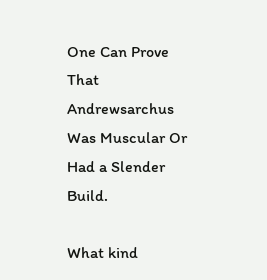One Can Prove That Andrewsarchus Was Muscular Or Had a Slender Build.

What kind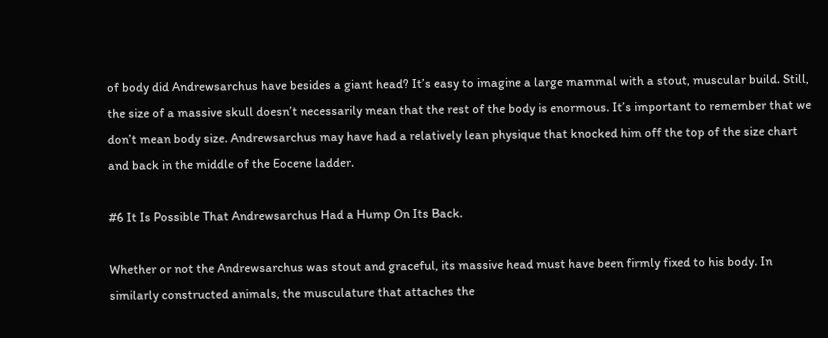of body did Andrewsarchus have besides a giant head? It’s easy to imagine a large mammal with a stout, muscular build. Still, the size of a massive skull doesn’t necessarily mean that the rest of the body is enormous. It’s important to remember that we don’t mean body size. Andrewsarchus may have had a relatively lean physique that knocked him off the top of the size chart and back in the middle of the Eocene ladder.

#6 It Is Possible That Andrewsarchus Had a Hump On Its Back.

Whether or not the Andrewsarchus was stout and graceful, its massive head must have been firmly fixed to his body. In similarly constructed animals, the musculature that attaches the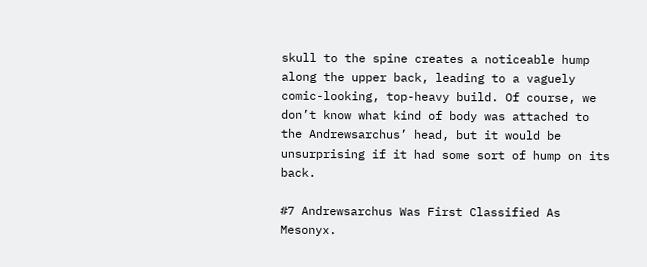skull to the spine creates a noticeable hump along the upper back, leading to a vaguely comic-looking, top-heavy build. Of course, we don’t know what kind of body was attached to the Andrewsarchus’ head, but it would be unsurprising if it had some sort of hump on its back.

#7 Andrewsarchus Was First Classified As Mesonyx.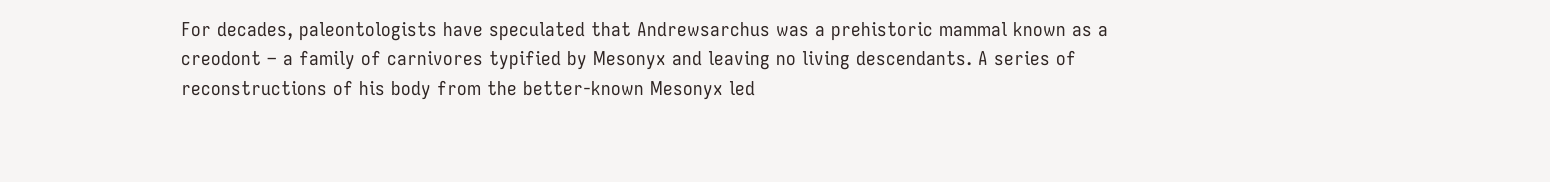For decades, paleontologists have speculated that Andrewsarchus was a prehistoric mammal known as a creodont – a family of carnivores typified by Mesonyx and leaving no living descendants. A series of reconstructions of his body from the better-known Mesonyx led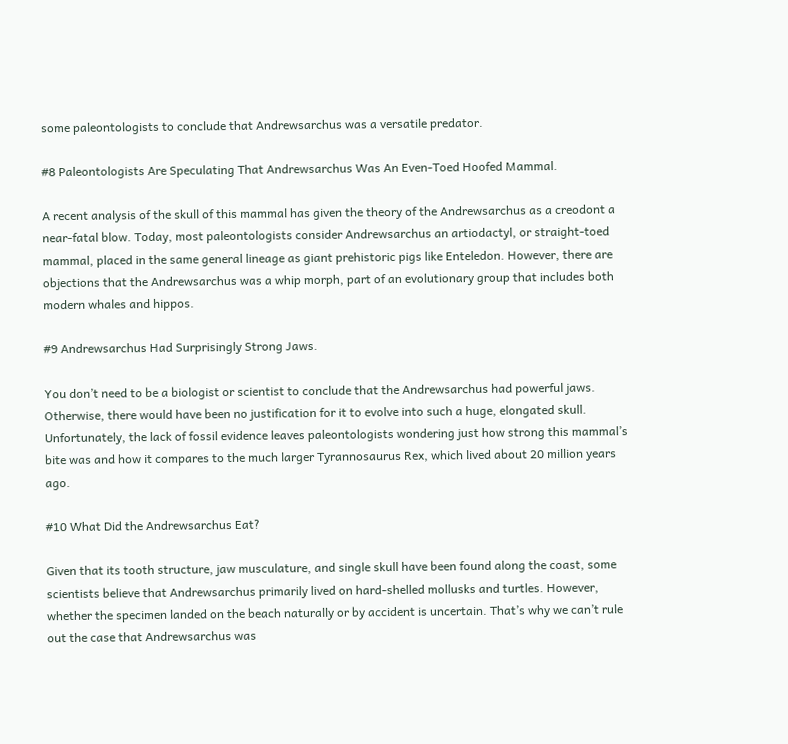some paleontologists to conclude that Andrewsarchus was a versatile predator.

#8 Paleontologists Are Speculating That Andrewsarchus Was An Even-Toed Hoofed Mammal.

A recent analysis of the skull of this mammal has given the theory of the Andrewsarchus as a creodont a near-fatal blow. Today, most paleontologists consider Andrewsarchus an artiodactyl, or straight-toed mammal, placed in the same general lineage as giant prehistoric pigs like Enteledon. However, there are objections that the Andrewsarchus was a whip morph, part of an evolutionary group that includes both modern whales and hippos.

#9 Andrewsarchus Had Surprisingly Strong Jaws.

You don’t need to be a biologist or scientist to conclude that the Andrewsarchus had powerful jaws. Otherwise, there would have been no justification for it to evolve into such a huge, elongated skull. Unfortunately, the lack of fossil evidence leaves paleontologists wondering just how strong this mammal’s bite was and how it compares to the much larger Tyrannosaurus Rex, which lived about 20 million years ago.

#10 What Did the Andrewsarchus Eat?

Given that its tooth structure, jaw musculature, and single skull have been found along the coast, some scientists believe that Andrewsarchus primarily lived on hard-shelled mollusks and turtles. However, whether the specimen landed on the beach naturally or by accident is uncertain. That’s why we can’t rule out the case that Andrewsarchus was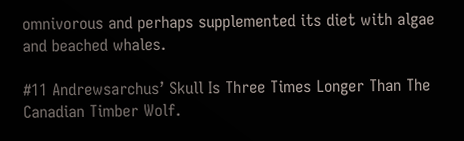omnivorous and perhaps supplemented its diet with algae and beached whales.

#11 Andrewsarchus’ Skull Is Three Times Longer Than The Canadian Timber Wolf.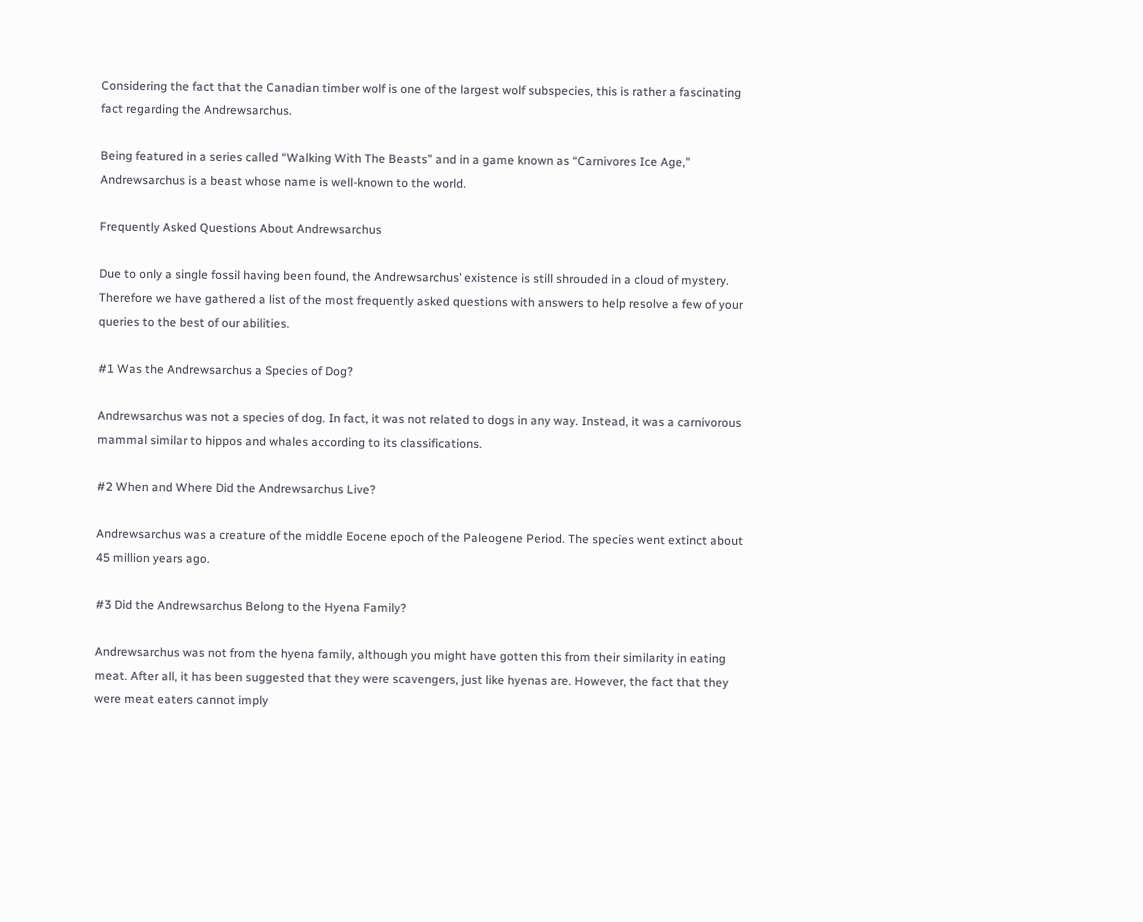Considering the fact that the Canadian timber wolf is one of the largest wolf subspecies, this is rather a fascinating fact regarding the Andrewsarchus.

Being featured in a series called “Walking With The Beasts” and in a game known as “Carnivores Ice Age,” Andrewsarchus is a beast whose name is well-known to the world.

Frequently Asked Questions About Andrewsarchus

Due to only a single fossil having been found, the Andrewsarchus’ existence is still shrouded in a cloud of mystery. Therefore we have gathered a list of the most frequently asked questions with answers to help resolve a few of your queries to the best of our abilities.

#1 Was the Andrewsarchus a Species of Dog?

Andrewsarchus was not a species of dog. In fact, it was not related to dogs in any way. Instead, it was a carnivorous mammal similar to hippos and whales according to its classifications.

#2 When and Where Did the Andrewsarchus Live?

Andrewsarchus was a creature of the middle Eocene epoch of the Paleogene Period. The species went extinct about 45 million years ago.

#3 Did the Andrewsarchus Belong to the Hyena Family?

Andrewsarchus was not from the hyena family, although you might have gotten this from their similarity in eating meat. After all, it has been suggested that they were scavengers, just like hyenas are. However, the fact that they were meat eaters cannot imply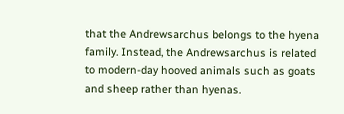that the Andrewsarchus belongs to the hyena family. Instead, the Andrewsarchus is related to modern-day hooved animals such as goats and sheep rather than hyenas.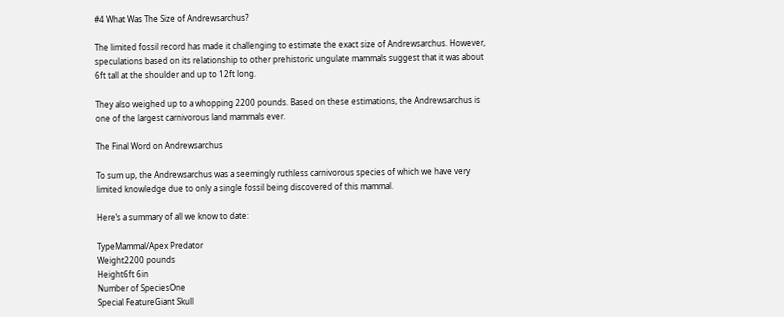#4 What Was The Size of Andrewsarchus?

The limited fossil record has made it challenging to estimate the exact size of Andrewsarchus. However, speculations based on its relationship to other prehistoric ungulate mammals suggest that it was about 6ft tall at the shoulder and up to 12ft long.

They also weighed up to a whopping 2200 pounds. Based on these estimations, the Andrewsarchus is one of the largest carnivorous land mammals ever.

The Final Word on Andrewsarchus

To sum up, the Andrewsarchus was a seemingly ruthless carnivorous species of which we have very limited knowledge due to only a single fossil being discovered of this mammal.

Here’s a summary of all we know to date:

TypeMammal/Apex Predator
Weight2200 pounds
Height6ft 6in
Number of SpeciesOne
Special FeatureGiant Skull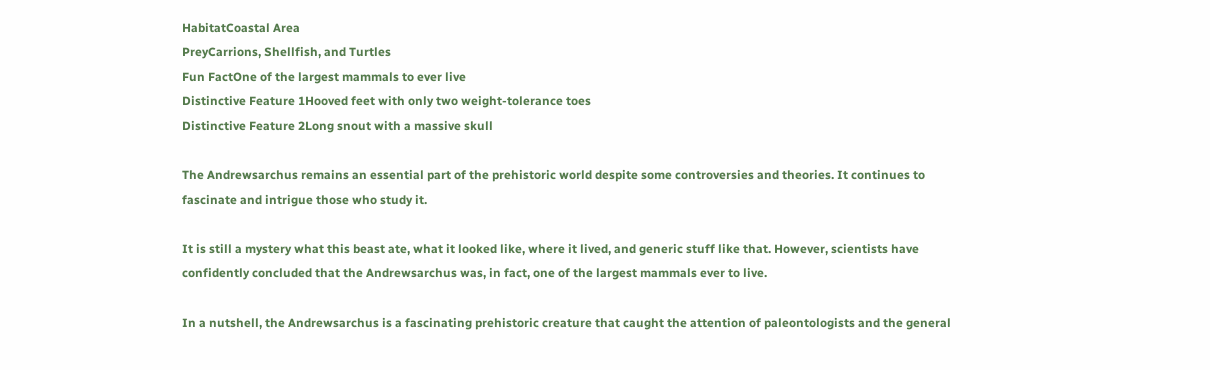HabitatCoastal Area
PreyCarrions, Shellfish, and Turtles
Fun FactOne of the largest mammals to ever live
Distinctive Feature 1Hooved feet with only two weight-tolerance toes
Distinctive Feature 2Long snout with a massive skull

The Andrewsarchus remains an essential part of the prehistoric world despite some controversies and theories. It continues to fascinate and intrigue those who study it.

It is still a mystery what this beast ate, what it looked like, where it lived, and generic stuff like that. However, scientists have confidently concluded that the Andrewsarchus was, in fact, one of the largest mammals ever to live.

In a nutshell, the Andrewsarchus is a fascinating prehistoric creature that caught the attention of paleontologists and the general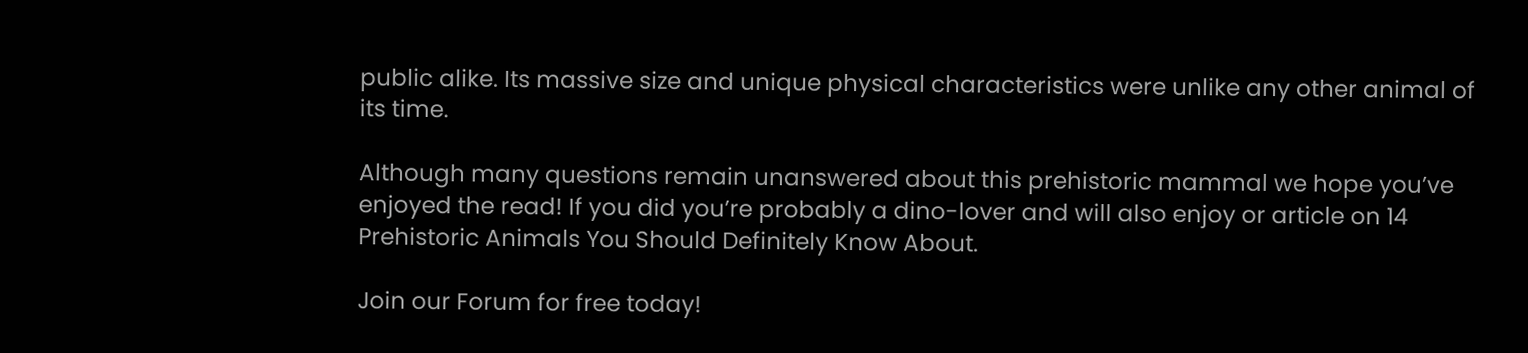public alike. Its massive size and unique physical characteristics were unlike any other animal of its time.

Although many questions remain unanswered about this prehistoric mammal we hope you’ve enjoyed the read! If you did you’re probably a dino-lover and will also enjoy or article on 14 Prehistoric Animals You Should Definitely Know About.

Join our Forum for free today!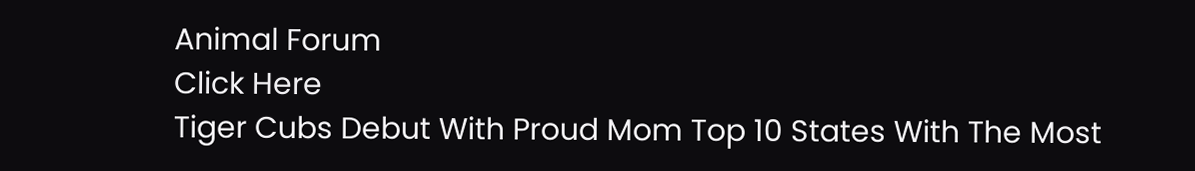Animal Forum
Click Here
Tiger Cubs Debut With Proud Mom Top 10 States With The Most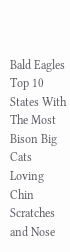Bald Eagles Top 10 States With The Most Bison Big Cats Loving Chin Scratches and Nose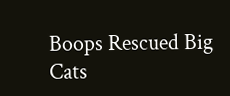Boops Rescued Big Cats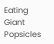Eating Giant Popsicles